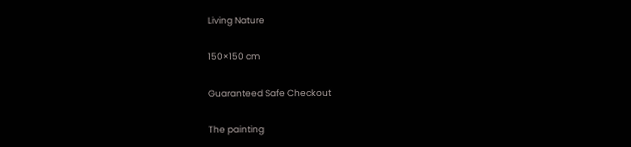Living Nature

150×150 cm

Guaranteed Safe Checkout

The painting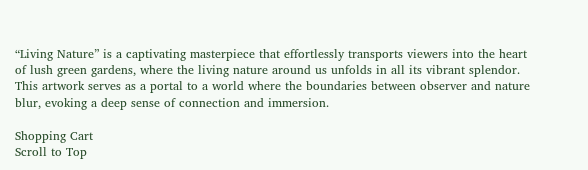“Living Nature” is a captivating masterpiece that effortlessly transports viewers into the heart of lush green gardens, where the living nature around us unfolds in all its vibrant splendor. This artwork serves as a portal to a world where the boundaries between observer and nature blur, evoking a deep sense of connection and immersion.

Shopping Cart
Scroll to Top